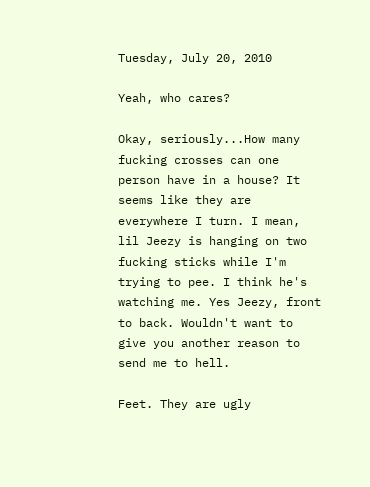Tuesday, July 20, 2010

Yeah, who cares?

Okay, seriously...How many fucking crosses can one person have in a house? It seems like they are everywhere I turn. I mean, lil Jeezy is hanging on two fucking sticks while I'm trying to pee. I think he's watching me. Yes Jeezy, front to back. Wouldn't want to give you another reason to send me to hell.

Feet. They are ugly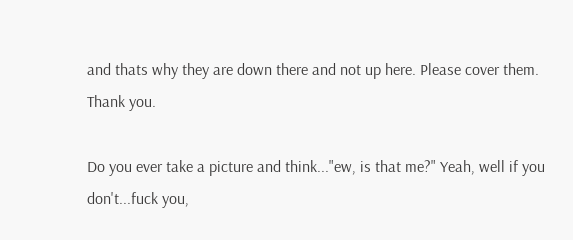and thats why they are down there and not up here. Please cover them. Thank you.

Do you ever take a picture and think..."ew, is that me?" Yeah, well if you don't...fuck you,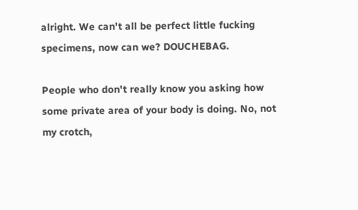alright. We can't all be perfect little fucking specimens, now can we? DOUCHEBAG.

People who don't really know you asking how some private area of your body is doing. No, not my crotch,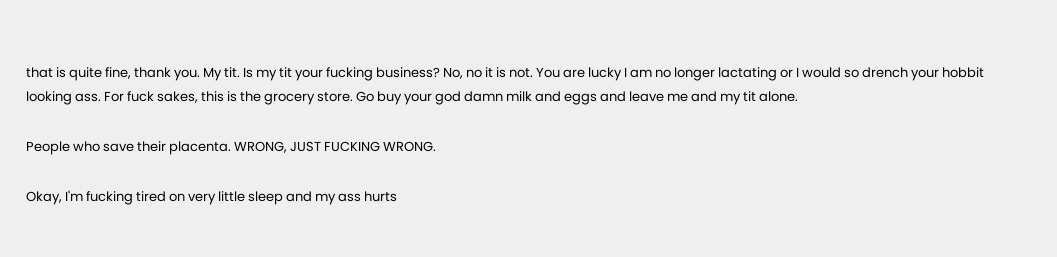that is quite fine, thank you. My tit. Is my tit your fucking business? No, no it is not. You are lucky I am no longer lactating or I would so drench your hobbit looking ass. For fuck sakes, this is the grocery store. Go buy your god damn milk and eggs and leave me and my tit alone.

People who save their placenta. WRONG, JUST FUCKING WRONG.

Okay, I'm fucking tired on very little sleep and my ass hurts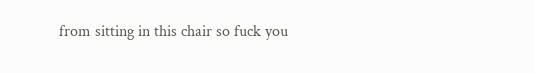from sitting in this chair so fuck you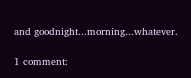and goodnight...morning...whatever.

1 comment: